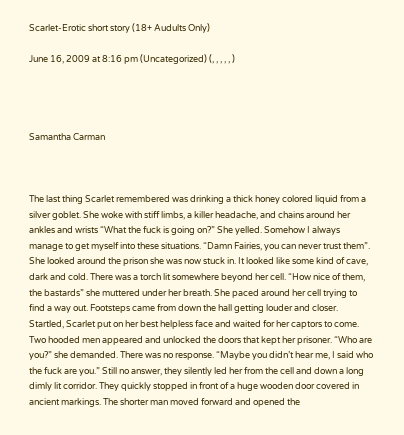Scarlet-Erotic short story (18+ Audults Only)

June 16, 2009 at 8:16 pm (Uncategorized) (, , , , , )




Samantha Carman



The last thing Scarlet remembered was drinking a thick honey colored liquid from a silver goblet. She woke with stiff limbs, a killer headache, and chains around her ankles and wrists “What the fuck is going on?” She yelled. Somehow I always manage to get myself into these situations. “Damn Fairies, you can never trust them”. She looked around the prison she was now stuck in. It looked like some kind of cave, dark and cold. There was a torch lit somewhere beyond her cell. “How nice of them, the bastards” she muttered under her breath. She paced around her cell trying to find a way out. Footsteps came from down the hall getting louder and closer. Startled, Scarlet put on her best helpless face and waited for her captors to come. Two hooded men appeared and unlocked the doors that kept her prisoner. “Who are you?” she demanded. There was no response. “Maybe you didn’t hear me, I said who the fuck are you.” Still no answer, they silently led her from the cell and down a long dimly lit corridor. They quickly stopped in front of a huge wooden door covered in ancient markings. The shorter man moved forward and opened the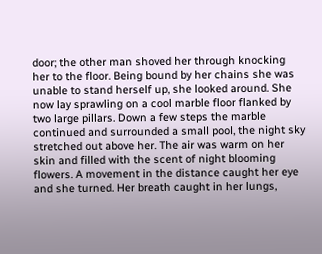door; the other man shoved her through knocking her to the floor. Being bound by her chains she was unable to stand herself up, she looked around. She now lay sprawling on a cool marble floor flanked by two large pillars. Down a few steps the marble continued and surrounded a small pool, the night sky stretched out above her. The air was warm on her skin and filled with the scent of night blooming flowers. A movement in the distance caught her eye and she turned. Her breath caught in her lungs,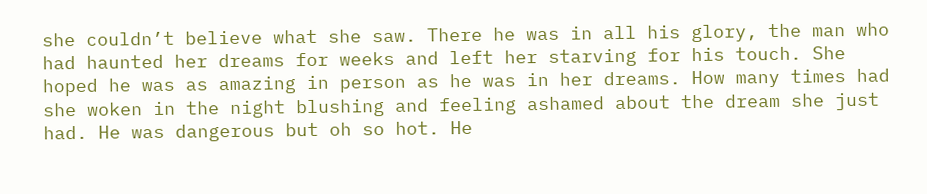she couldn’t believe what she saw. There he was in all his glory, the man who had haunted her dreams for weeks and left her starving for his touch. She hoped he was as amazing in person as he was in her dreams. How many times had she woken in the night blushing and feeling ashamed about the dream she just had. He was dangerous but oh so hot. He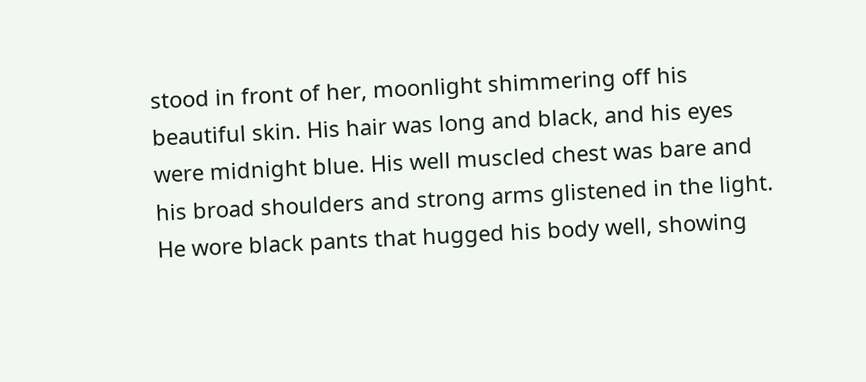stood in front of her, moonlight shimmering off his beautiful skin. His hair was long and black, and his eyes were midnight blue. His well muscled chest was bare and his broad shoulders and strong arms glistened in the light. He wore black pants that hugged his body well, showing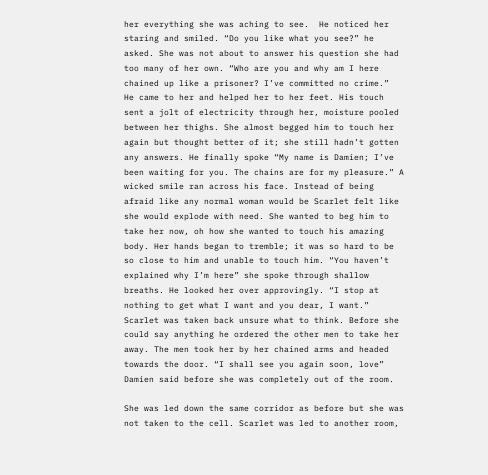her everything she was aching to see.  He noticed her staring and smiled. “Do you like what you see?” he asked. She was not about to answer his question she had too many of her own. “Who are you and why am I here chained up like a prisoner? I’ve committed no crime.”  He came to her and helped her to her feet. His touch sent a jolt of electricity through her, moisture pooled between her thighs. She almost begged him to touch her again but thought better of it; she still hadn’t gotten any answers. He finally spoke “My name is Damien; I’ve been waiting for you. The chains are for my pleasure.” A wicked smile ran across his face. Instead of being afraid like any normal woman would be Scarlet felt like she would explode with need. She wanted to beg him to take her now, oh how she wanted to touch his amazing body. Her hands began to tremble; it was so hard to be so close to him and unable to touch him. “You haven’t explained why I’m here” she spoke through shallow breaths. He looked her over approvingly. “I stop at nothing to get what I want and you dear, I want.” Scarlet was taken back unsure what to think. Before she could say anything he ordered the other men to take her away. The men took her by her chained arms and headed towards the door. “I shall see you again soon, love” Damien said before she was completely out of the room.

She was led down the same corridor as before but she was not taken to the cell. Scarlet was led to another room,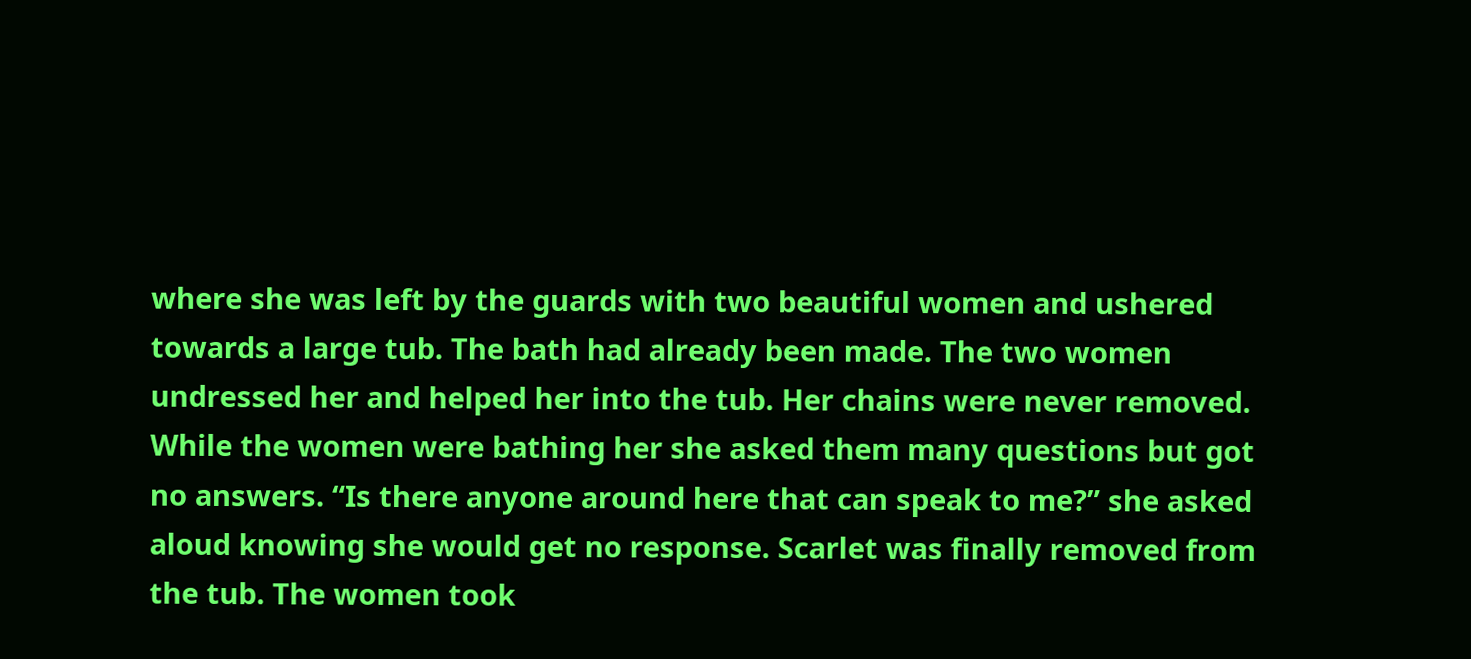where she was left by the guards with two beautiful women and ushered towards a large tub. The bath had already been made. The two women undressed her and helped her into the tub. Her chains were never removed. While the women were bathing her she asked them many questions but got no answers. “Is there anyone around here that can speak to me?” she asked aloud knowing she would get no response. Scarlet was finally removed from the tub. The women took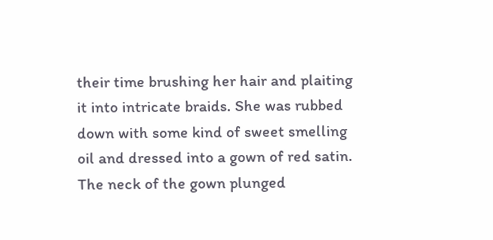their time brushing her hair and plaiting it into intricate braids. She was rubbed down with some kind of sweet smelling oil and dressed into a gown of red satin. The neck of the gown plunged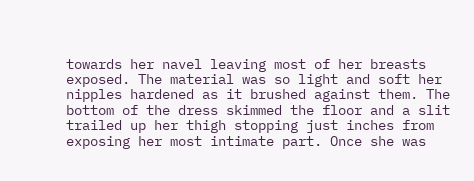towards her navel leaving most of her breasts exposed. The material was so light and soft her nipples hardened as it brushed against them. The bottom of the dress skimmed the floor and a slit trailed up her thigh stopping just inches from exposing her most intimate part. Once she was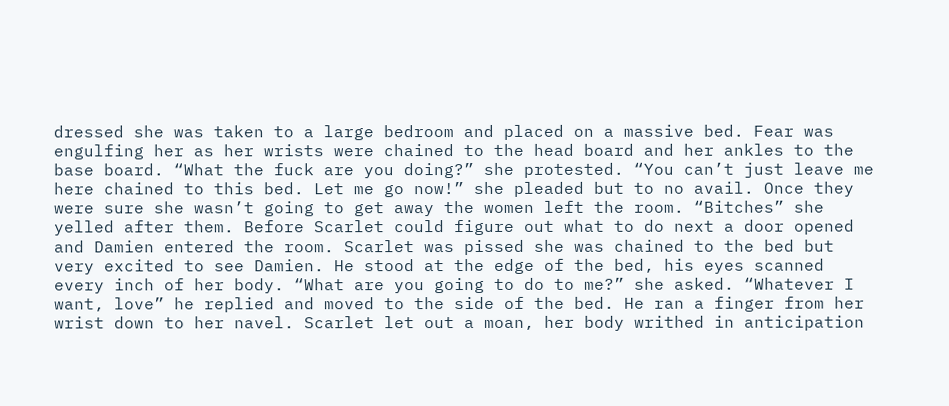dressed she was taken to a large bedroom and placed on a massive bed. Fear was engulfing her as her wrists were chained to the head board and her ankles to the base board. “What the fuck are you doing?” she protested. “You can’t just leave me here chained to this bed. Let me go now!” she pleaded but to no avail. Once they were sure she wasn’t going to get away the women left the room. “Bitches” she yelled after them. Before Scarlet could figure out what to do next a door opened and Damien entered the room. Scarlet was pissed she was chained to the bed but very excited to see Damien. He stood at the edge of the bed, his eyes scanned every inch of her body. “What are you going to do to me?” she asked. “Whatever I want, love” he replied and moved to the side of the bed. He ran a finger from her wrist down to her navel. Scarlet let out a moan, her body writhed in anticipation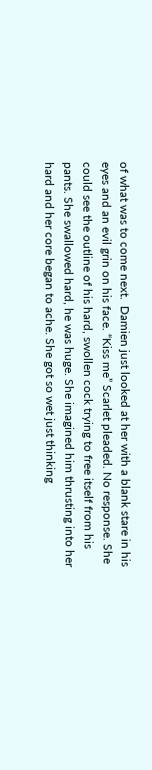of what was to come next.  Damien just looked at her with a blank stare in his eyes and an evil grin on his face. “Kiss me” Scarlet pleaded. No response. She could see the outline of his hard, swollen cock trying to free itself from his pants. She swallowed hard, he was huge. She imagined him thrusting into her hard and her core began to ache. She got so wet just thinking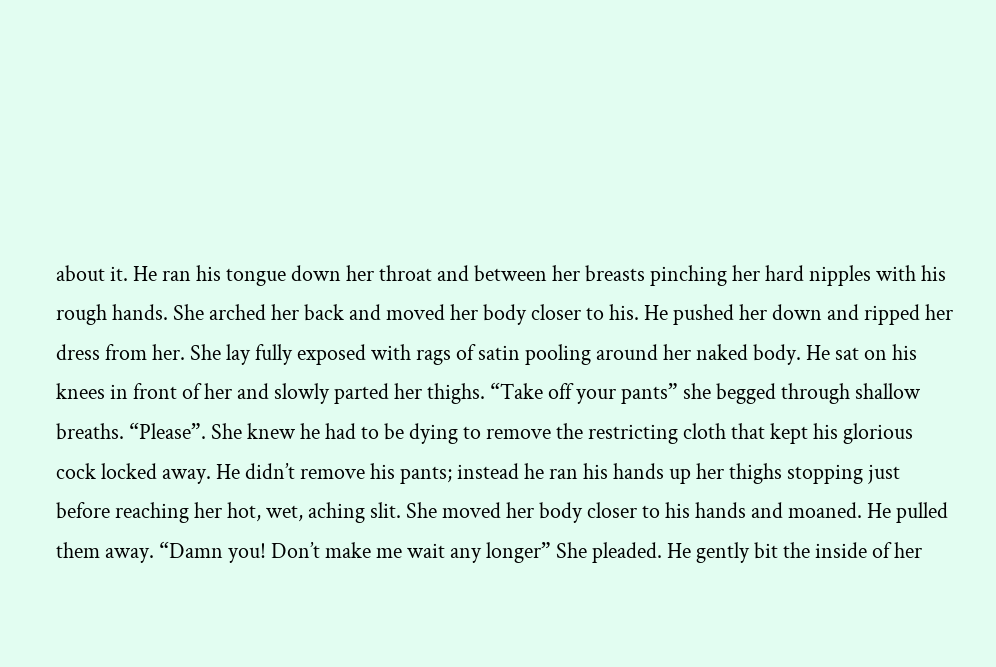about it. He ran his tongue down her throat and between her breasts pinching her hard nipples with his rough hands. She arched her back and moved her body closer to his. He pushed her down and ripped her dress from her. She lay fully exposed with rags of satin pooling around her naked body. He sat on his knees in front of her and slowly parted her thighs. “Take off your pants” she begged through shallow breaths. “Please”. She knew he had to be dying to remove the restricting cloth that kept his glorious cock locked away. He didn’t remove his pants; instead he ran his hands up her thighs stopping just before reaching her hot, wet, aching slit. She moved her body closer to his hands and moaned. He pulled them away. “Damn you! Don’t make me wait any longer” She pleaded. He gently bit the inside of her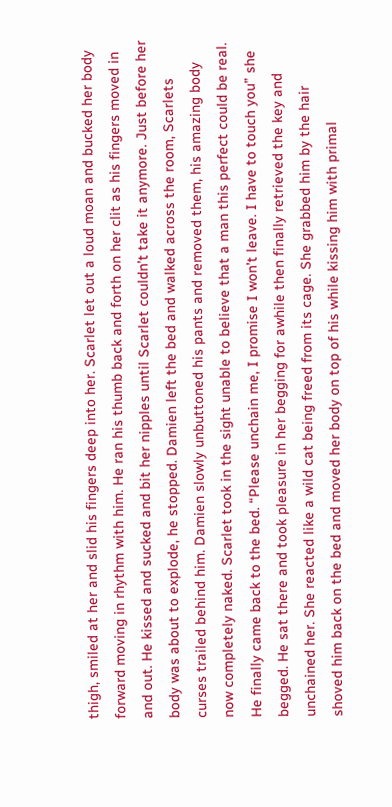thigh, smiled at her and slid his fingers deep into her. Scarlet let out a loud moan and bucked her body forward moving in rhythm with him. He ran his thumb back and forth on her clit as his fingers moved in and out. He kissed and sucked and bit her nipples until Scarlet couldn’t take it anymore. Just before her body was about to explode, he stopped. Damien left the bed and walked across the room, Scarlets curses trailed behind him. Damien slowly unbuttoned his pants and removed them, his amazing body now completely naked. Scarlet took in the sight unable to believe that a man this perfect could be real. He finally came back to the bed. “Please unchain me, I promise I won’t leave. I have to touch you” she begged. He sat there and took pleasure in her begging for awhile then finally retrieved the key and unchained her. She reacted like a wild cat being freed from its cage. She grabbed him by the hair shoved him back on the bed and moved her body on top of his while kissing him with primal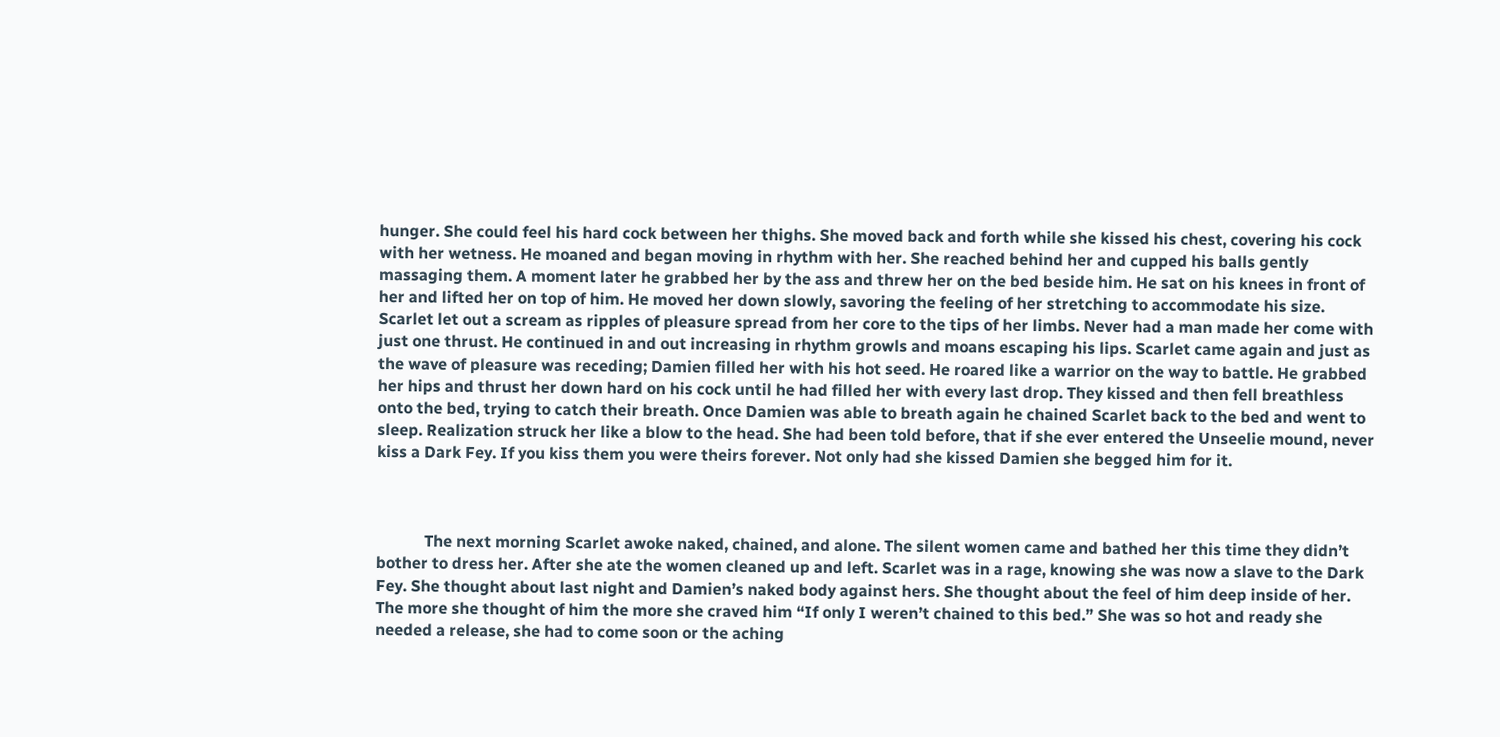hunger. She could feel his hard cock between her thighs. She moved back and forth while she kissed his chest, covering his cock with her wetness. He moaned and began moving in rhythm with her. She reached behind her and cupped his balls gently massaging them. A moment later he grabbed her by the ass and threw her on the bed beside him. He sat on his knees in front of her and lifted her on top of him. He moved her down slowly, savoring the feeling of her stretching to accommodate his size. Scarlet let out a scream as ripples of pleasure spread from her core to the tips of her limbs. Never had a man made her come with just one thrust. He continued in and out increasing in rhythm growls and moans escaping his lips. Scarlet came again and just as the wave of pleasure was receding; Damien filled her with his hot seed. He roared like a warrior on the way to battle. He grabbed her hips and thrust her down hard on his cock until he had filled her with every last drop. They kissed and then fell breathless onto the bed, trying to catch their breath. Once Damien was able to breath again he chained Scarlet back to the bed and went to sleep. Realization struck her like a blow to the head. She had been told before, that if she ever entered the Unseelie mound, never kiss a Dark Fey. If you kiss them you were theirs forever. Not only had she kissed Damien she begged him for it.



            The next morning Scarlet awoke naked, chained, and alone. The silent women came and bathed her this time they didn’t bother to dress her. After she ate the women cleaned up and left. Scarlet was in a rage, knowing she was now a slave to the Dark Fey. She thought about last night and Damien’s naked body against hers. She thought about the feel of him deep inside of her. The more she thought of him the more she craved him “If only I weren’t chained to this bed.” She was so hot and ready she needed a release, she had to come soon or the aching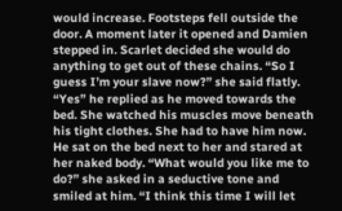would increase. Footsteps fell outside the door. A moment later it opened and Damien stepped in. Scarlet decided she would do anything to get out of these chains. “So I guess I’m your slave now?” she said flatly. “Yes” he replied as he moved towards the bed. She watched his muscles move beneath his tight clothes. She had to have him now. He sat on the bed next to her and stared at her naked body. “What would you like me to do?” she asked in a seductive tone and smiled at him. “I think this time I will let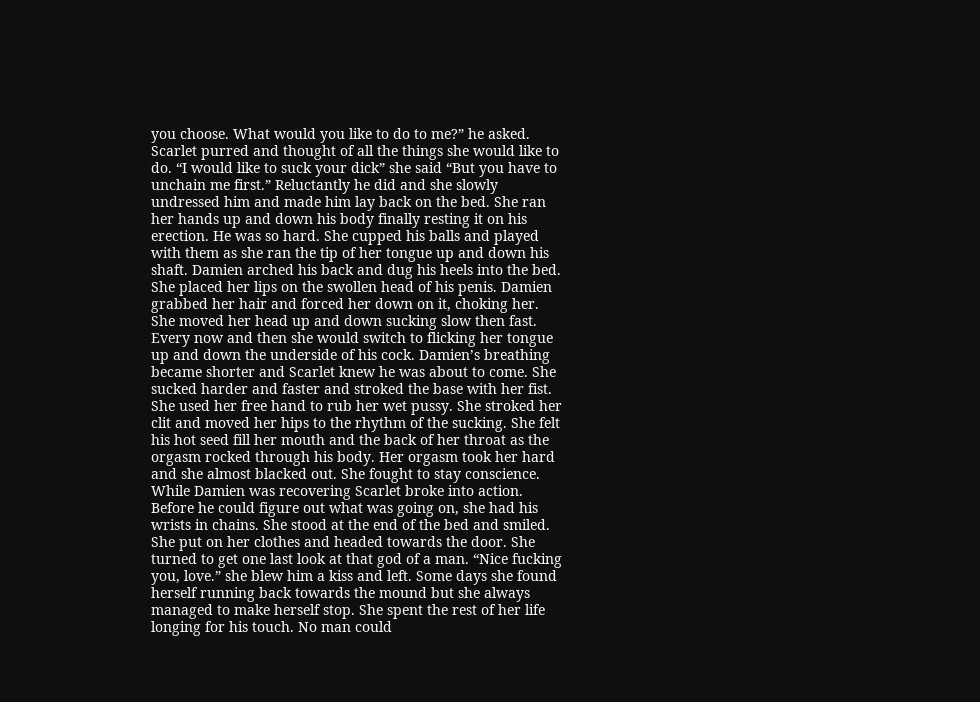you choose. What would you like to do to me?” he asked. Scarlet purred and thought of all the things she would like to do. “I would like to suck your dick” she said “But you have to unchain me first.” Reluctantly he did and she slowly undressed him and made him lay back on the bed. She ran her hands up and down his body finally resting it on his erection. He was so hard. She cupped his balls and played with them as she ran the tip of her tongue up and down his shaft. Damien arched his back and dug his heels into the bed. She placed her lips on the swollen head of his penis. Damien grabbed her hair and forced her down on it, choking her. She moved her head up and down sucking slow then fast. Every now and then she would switch to flicking her tongue up and down the underside of his cock. Damien’s breathing became shorter and Scarlet knew he was about to come. She sucked harder and faster and stroked the base with her fist. She used her free hand to rub her wet pussy. She stroked her clit and moved her hips to the rhythm of the sucking. She felt his hot seed fill her mouth and the back of her throat as the orgasm rocked through his body. Her orgasm took her hard and she almost blacked out. She fought to stay conscience. While Damien was recovering Scarlet broke into action. Before he could figure out what was going on, she had his wrists in chains. She stood at the end of the bed and smiled. She put on her clothes and headed towards the door. She turned to get one last look at that god of a man. “Nice fucking you, love.” she blew him a kiss and left. Some days she found herself running back towards the mound but she always managed to make herself stop. She spent the rest of her life longing for his touch. No man could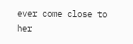ever come close to her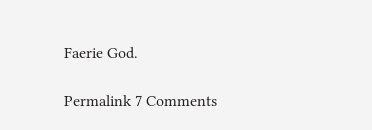Faerie God.

Permalink 7 Comments